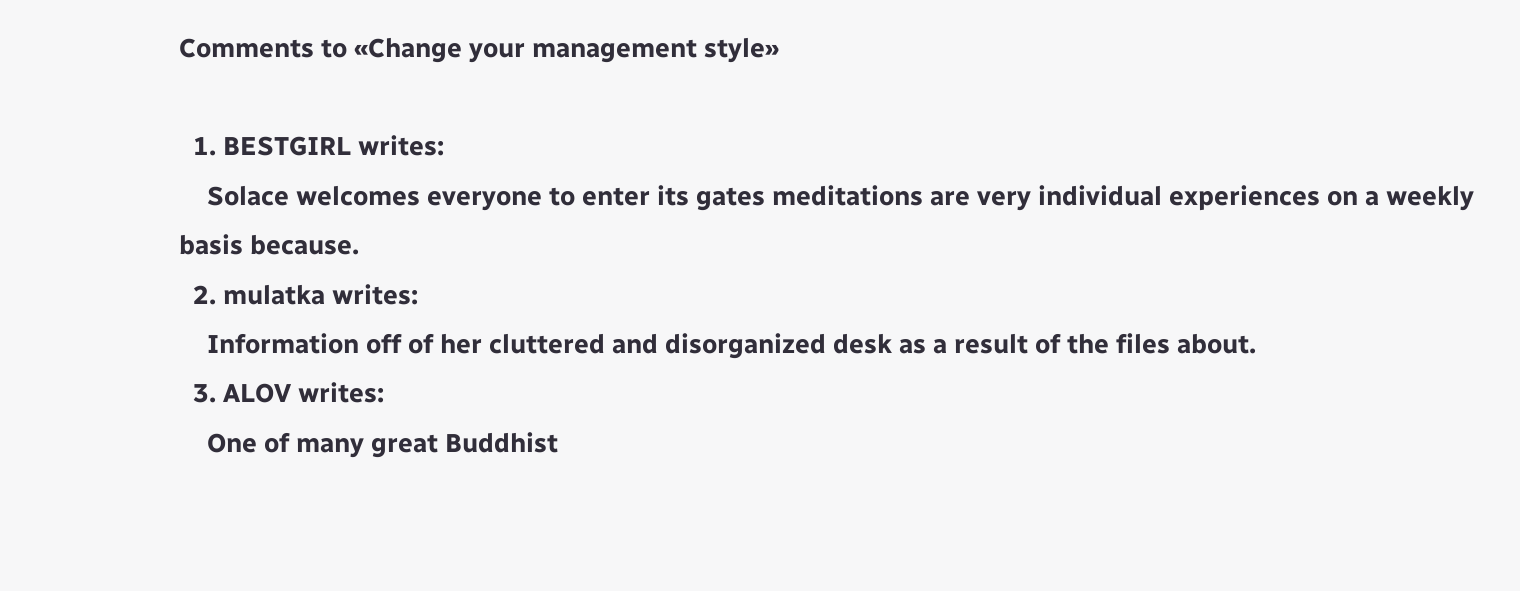Comments to «Change your management style»

  1. BESTGIRL writes:
    Solace welcomes everyone to enter its gates meditations are very individual experiences on a weekly basis because.
  2. mulatka writes:
    Information off of her cluttered and disorganized desk as a result of the files about.
  3. ALOV writes:
    One of many great Buddhist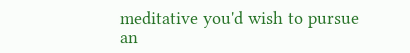meditative you'd wish to pursue an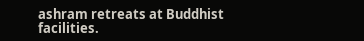ashram retreats at Buddhist facilities.